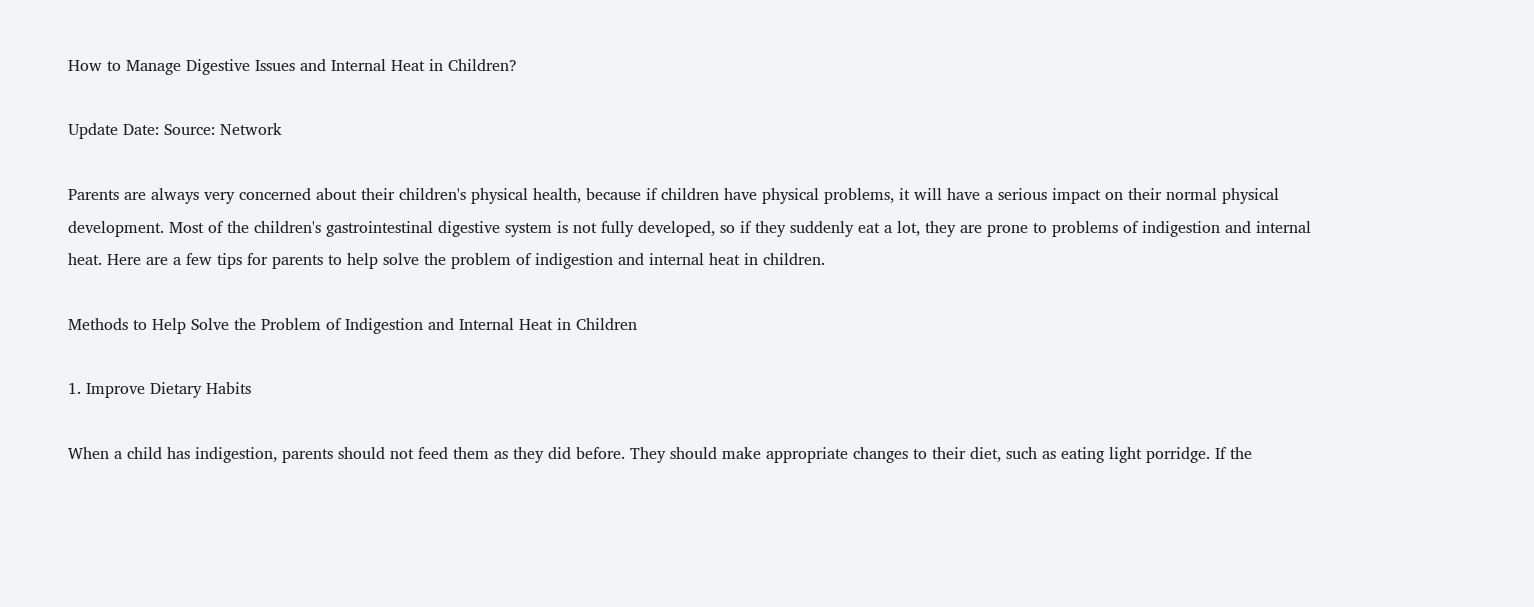How to Manage Digestive Issues and Internal Heat in Children?

Update Date: Source: Network

Parents are always very concerned about their children's physical health, because if children have physical problems, it will have a serious impact on their normal physical development. Most of the children's gastrointestinal digestive system is not fully developed, so if they suddenly eat a lot, they are prone to problems of indigestion and internal heat. Here are a few tips for parents to help solve the problem of indigestion and internal heat in children.

Methods to Help Solve the Problem of Indigestion and Internal Heat in Children

1. Improve Dietary Habits

When a child has indigestion, parents should not feed them as they did before. They should make appropriate changes to their diet, such as eating light porridge. If the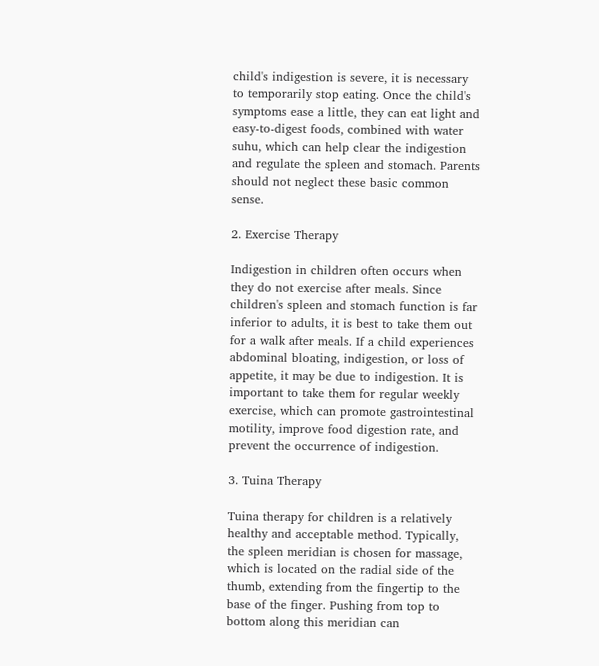child's indigestion is severe, it is necessary to temporarily stop eating. Once the child's symptoms ease a little, they can eat light and easy-to-digest foods, combined with water suhu, which can help clear the indigestion and regulate the spleen and stomach. Parents should not neglect these basic common sense.

2. Exercise Therapy

Indigestion in children often occurs when they do not exercise after meals. Since children's spleen and stomach function is far inferior to adults, it is best to take them out for a walk after meals. If a child experiences abdominal bloating, indigestion, or loss of appetite, it may be due to indigestion. It is important to take them for regular weekly exercise, which can promote gastrointestinal motility, improve food digestion rate, and prevent the occurrence of indigestion.

3. Tuina Therapy

Tuina therapy for children is a relatively healthy and acceptable method. Typically, the spleen meridian is chosen for massage, which is located on the radial side of the thumb, extending from the fingertip to the base of the finger. Pushing from top to bottom along this meridian can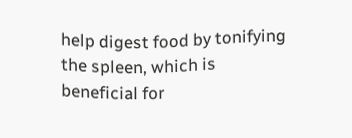help digest food by tonifying the spleen, which is beneficial for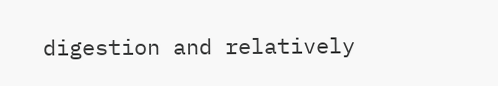digestion and relatively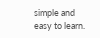simple and easy to learn.